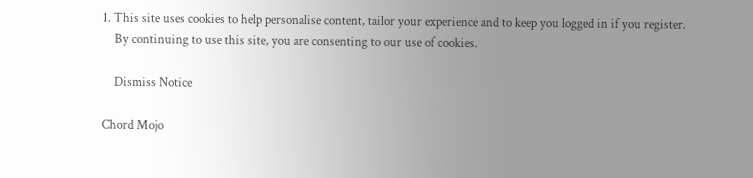1. This site uses cookies to help personalise content, tailor your experience and to keep you logged in if you register.
    By continuing to use this site, you are consenting to our use of cookies.

    Dismiss Notice

Chord Mojo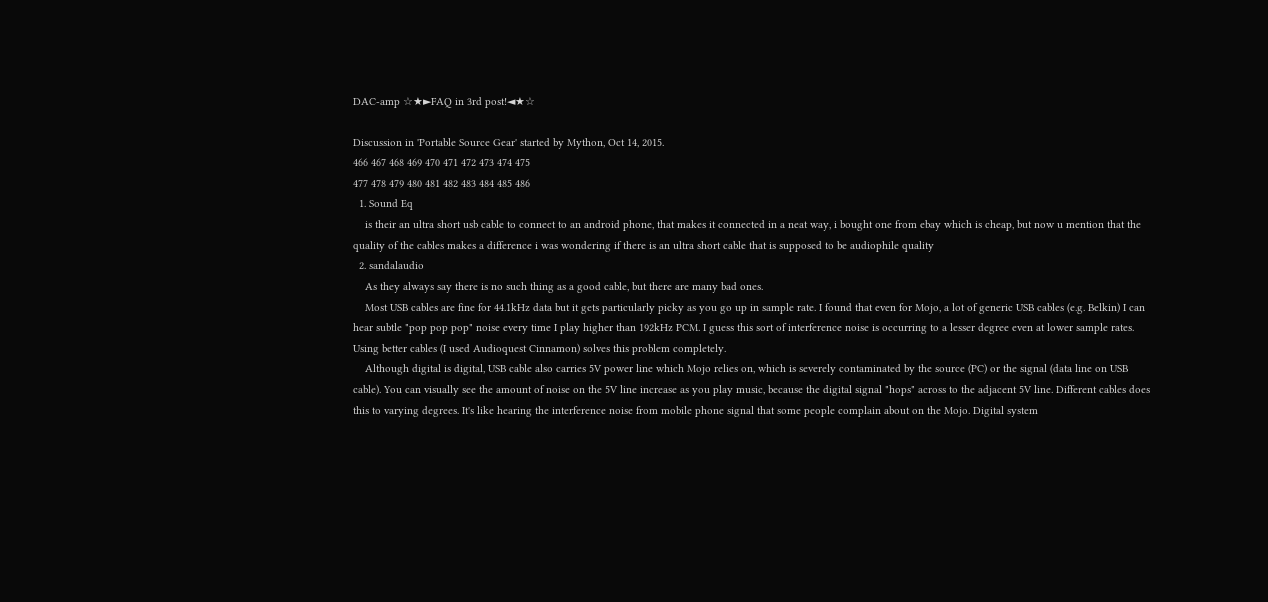DAC-amp ☆★►FAQ in 3rd post!◄★☆

Discussion in 'Portable Source Gear' started by Mython, Oct 14, 2015.
466 467 468 469 470 471 472 473 474 475
477 478 479 480 481 482 483 484 485 486
  1. Sound Eq
    is their an ultra short usb cable to connect to an android phone, that makes it connected in a neat way, i bought one from ebay which is cheap, but now u mention that the quality of the cables makes a difference i was wondering if there is an ultra short cable that is supposed to be audiophile quality
  2. sandalaudio
    As they always say there is no such thing as a good cable, but there are many bad ones.
    Most USB cables are fine for 44.1kHz data but it gets particularly picky as you go up in sample rate. I found that even for Mojo, a lot of generic USB cables (e.g. Belkin) I can hear subtle "pop pop pop" noise every time I play higher than 192kHz PCM. I guess this sort of interference noise is occurring to a lesser degree even at lower sample rates. Using better cables (I used Audioquest Cinnamon) solves this problem completely.
    Although digital is digital, USB cable also carries 5V power line which Mojo relies on, which is severely contaminated by the source (PC) or the signal (data line on USB cable). You can visually see the amount of noise on the 5V line increase as you play music, because the digital signal "hops" across to the adjacent 5V line. Different cables does this to varying degrees. It's like hearing the interference noise from mobile phone signal that some people complain about on the Mojo. Digital system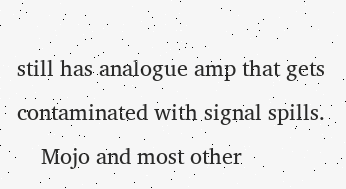still has analogue amp that gets contaminated with signal spills.
    Mojo and most other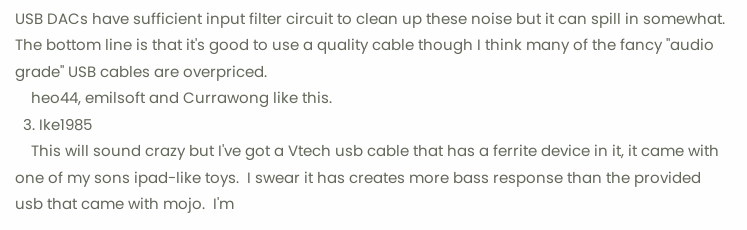USB DACs have sufficient input filter circuit to clean up these noise but it can spill in somewhat. The bottom line is that it's good to use a quality cable though I think many of the fancy "audio grade" USB cables are overpriced.
    heo44, emilsoft and Currawong like this.
  3. Ike1985
    This will sound crazy but I've got a Vtech usb cable that has a ferrite device in it, it came with one of my sons ipad-like toys.  I swear it has creates more bass response than the provided usb that came with mojo.  I'm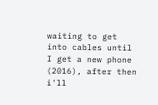waiting to get into cables until I get a new phone (2016), after then i'll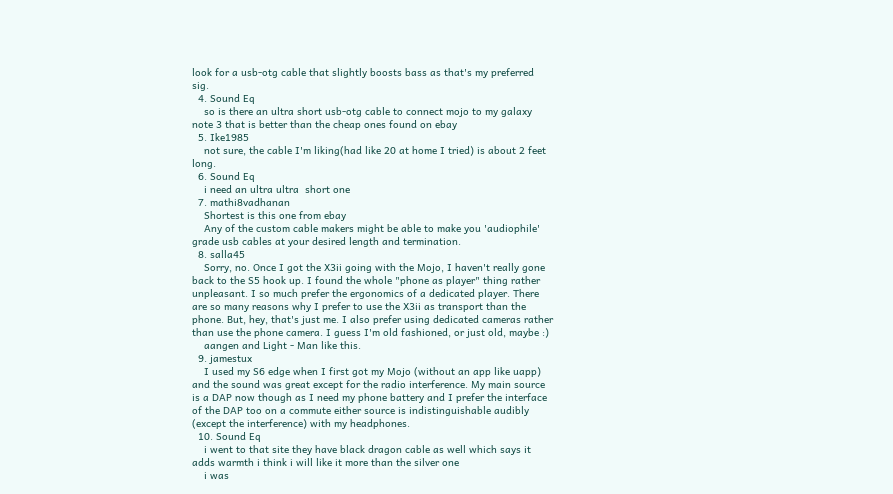look for a usb-otg cable that slightly boosts bass as that's my preferred sig.
  4. Sound Eq
    so is there an ultra short usb-otg cable to connect mojo to my galaxy note 3 that is better than the cheap ones found on ebay
  5. Ike1985
    not sure, the cable I'm liking(had like 20 at home I tried) is about 2 feet long.
  6. Sound Eq
    i need an ultra ultra  short one
  7. mathi8vadhanan
    Shortest is this one from ebay
    Any of the custom cable makers might be able to make you 'audiophile' grade usb cables at your desired length and termination.
  8. salla45
    Sorry, no. Once I got the X3ii going with the Mojo, I haven't really gone back to the S5 hook up. I found the whole "phone as player" thing rather unpleasant. I so much prefer the ergonomics of a dedicated player. There are so many reasons why I prefer to use the X3ii as transport than the phone. But, hey, that's just me. I also prefer using dedicated cameras rather than use the phone camera. I guess I'm old fashioned, or just old, maybe :)
    aangen and Light - Man like this.
  9. jamestux
    I used my S6 edge when I first got my Mojo (without an app like uapp) and the sound was great except for the radio interference. My main source is a DAP now though as I need my phone battery and I prefer the interface of the DAP too on a commute either source is indistinguishable audibly (except the interference) with my headphones.
  10. Sound Eq
    i went to that site they have black dragon cable as well which says it adds warmth i think i will like it more than the silver one
    i was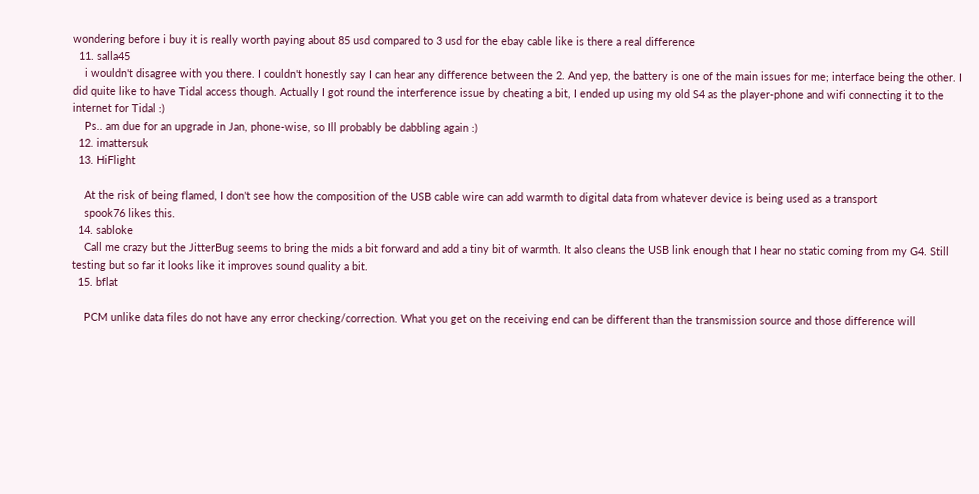wondering before i buy it is really worth paying about 85 usd compared to 3 usd for the ebay cable like is there a real difference
  11. salla45
    i wouldn't disagree with you there. I couldn't honestly say I can hear any difference between the 2. And yep, the battery is one of the main issues for me; interface being the other. I did quite like to have Tidal access though. Actually I got round the interference issue by cheating a bit, I ended up using my old S4 as the player-phone and wifi connecting it to the internet for Tidal :)
    Ps.. am due for an upgrade in Jan, phone-wise, so Ill probably be dabbling again :)
  12. imattersuk
  13. HiFlight

    At the risk of being flamed, I don't see how the composition of the USB cable wire can add warmth to digital data from whatever device is being used as a transport
    spook76 likes this.
  14. sabloke
    Call me crazy but the JitterBug seems to bring the mids a bit forward and add a tiny bit of warmth. It also cleans the USB link enough that I hear no static coming from my G4. Still testing but so far it looks like it improves sound quality a bit.
  15. bflat

    PCM unlike data files do not have any error checking/correction. What you get on the receiving end can be different than the transmission source and those difference will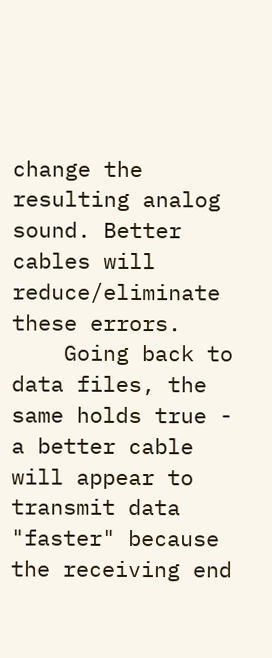change the resulting analog sound. Better cables will reduce/eliminate these errors.
    Going back to data files, the same holds true - a better cable will appear to transmit data "faster" because the receiving end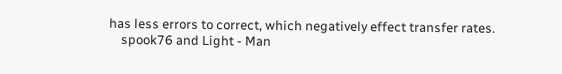has less errors to correct, which negatively effect transfer rates.
    spook76 and Light - Man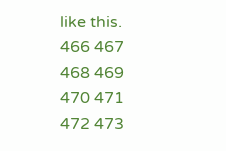like this.
466 467 468 469 470 471 472 473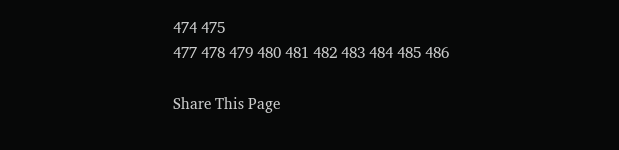474 475
477 478 479 480 481 482 483 484 485 486

Share This Page